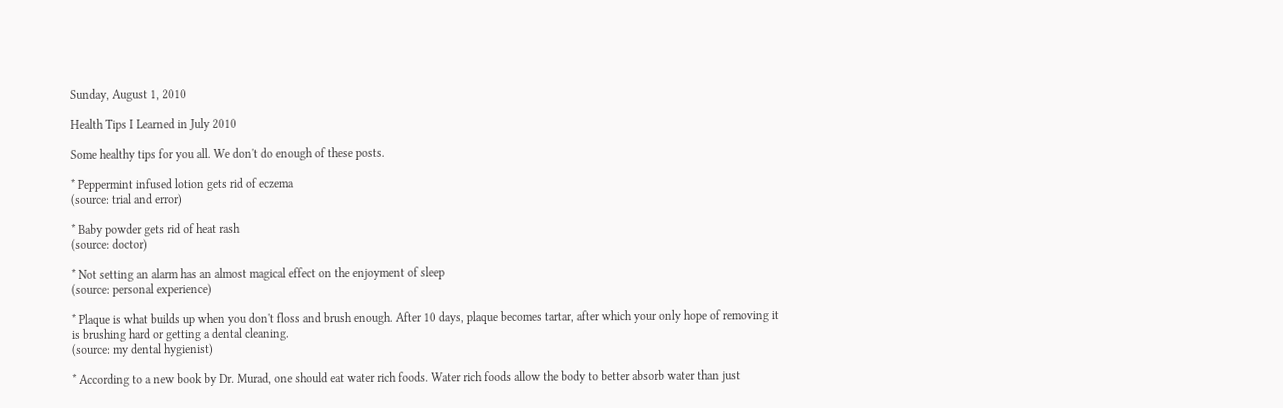Sunday, August 1, 2010

Health Tips I Learned in July 2010

Some healthy tips for you all. We don't do enough of these posts.

* Peppermint infused lotion gets rid of eczema
(source: trial and error)

* Baby powder gets rid of heat rash
(source: doctor)

* Not setting an alarm has an almost magical effect on the enjoyment of sleep
(source: personal experience)

* Plaque is what builds up when you don't floss and brush enough. After 10 days, plaque becomes tartar, after which your only hope of removing it is brushing hard or getting a dental cleaning.
(source: my dental hygienist)

* According to a new book by Dr. Murad, one should eat water rich foods. Water rich foods allow the body to better absorb water than just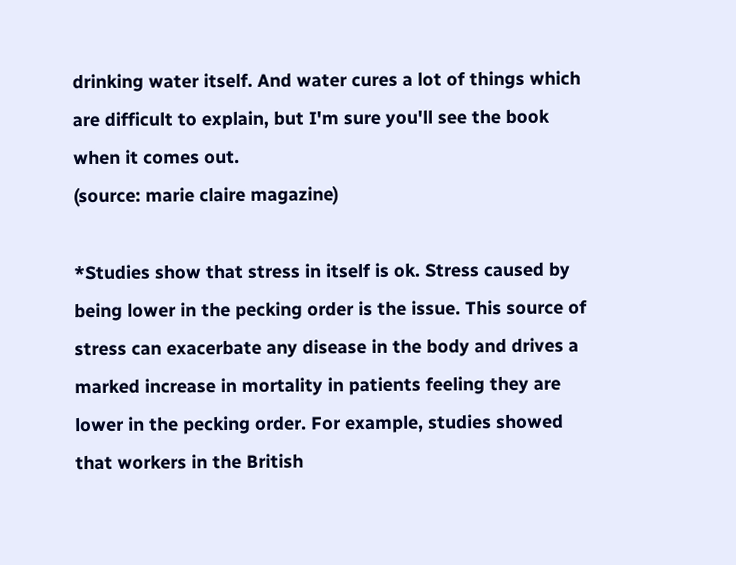drinking water itself. And water cures a lot of things which are difficult to explain, but I'm sure you'll see the book when it comes out.
(source: marie claire magazine)

*Studies show that stress in itself is ok. Stress caused by being lower in the pecking order is the issue. This source of stress can exacerbate any disease in the body and drives a marked increase in mortality in patients feeling they are lower in the pecking order. For example, studies showed that workers in the British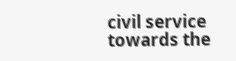civil service towards the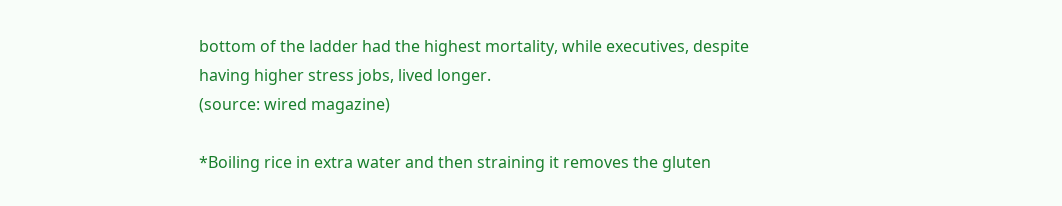bottom of the ladder had the highest mortality, while executives, despite having higher stress jobs, lived longer.
(source: wired magazine)

*Boiling rice in extra water and then straining it removes the gluten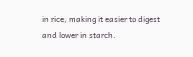in rice, making it easier to digest and lower in starch.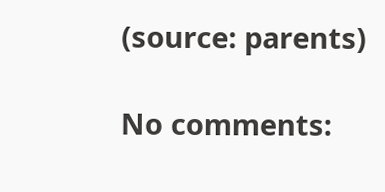(source: parents)

No comments: